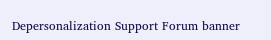Depersonalization Support Forum banner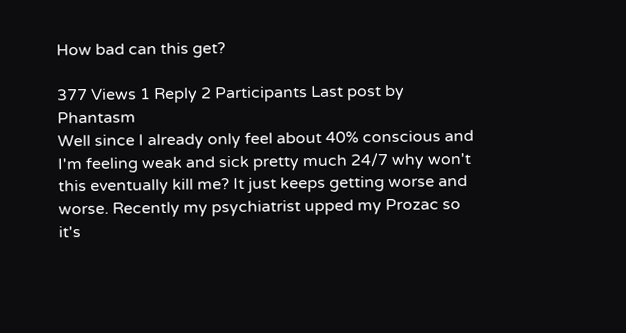How bad can this get?

377 Views 1 Reply 2 Participants Last post by  Phantasm
Well since I already only feel about 40% conscious and I'm feeling weak and sick pretty much 24/7 why won't this eventually kill me? It just keeps getting worse and worse. Recently my psychiatrist upped my Prozac so it's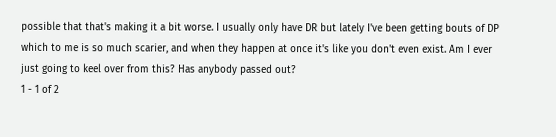possible that that's making it a bit worse. I usually only have DR but lately I've been getting bouts of DP which to me is so much scarier, and when they happen at once it's like you don't even exist. Am I ever just going to keel over from this? Has anybody passed out?
1 - 1 of 2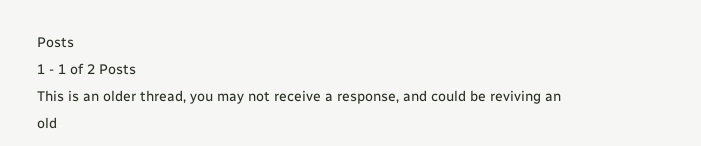Posts
1 - 1 of 2 Posts
This is an older thread, you may not receive a response, and could be reviving an old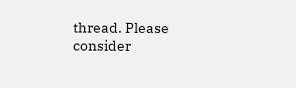thread. Please consider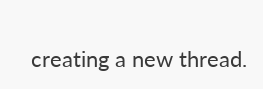creating a new thread.